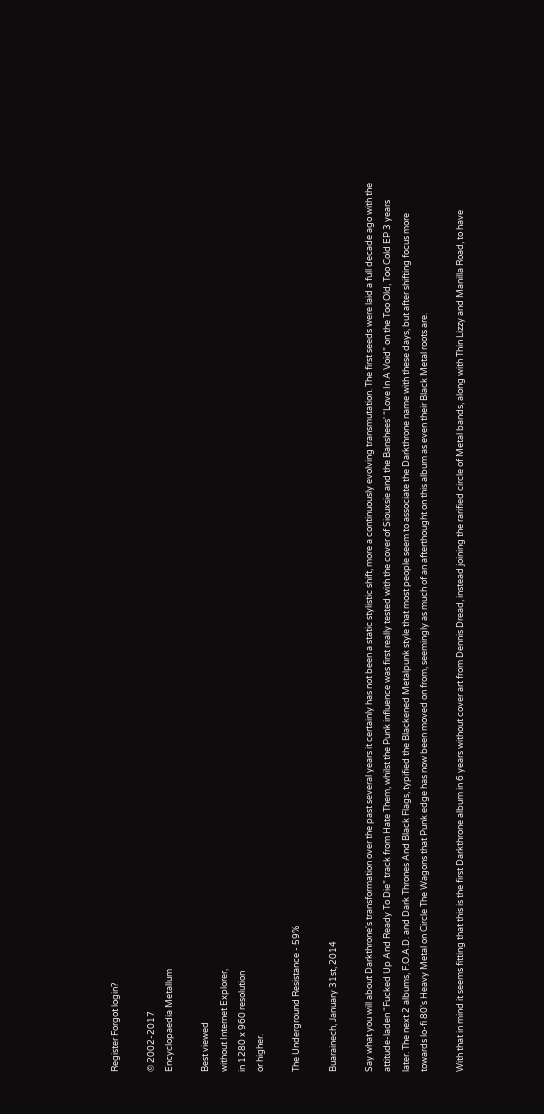Register Forgot login?

© 2002-2017
Encyclopaedia Metallum

Best viewed
without Internet Explorer,
in 1280 x 960 resolution
or higher.

The Underground Resistance - 59%

Buarainech, January 31st, 2014

Say what you will about Darkthrone's transformation over the past several years it certainly has not been a static stylistic shift, more a continuously evolving transmutation. The first seeds were laid a full decade ago with the attitude-laden “Fucked Up And Ready To Die” track from Hate Them, whilst the Punk influence was first really tested with the cover of Siouxsie and the Banshees' “Love In A Void” on the Too Old, Too Cold EP 3 years later. The next 2 albums, F.O.A.D. and Dark Thrones And Black Flags, typified the Blackened Metalpunk style that most people seem to associate the Darkthrone name with these days, but after shifting focus more towards lo-fi 80's Heavy Metal on Circle The Wagons that Punk edge has now been moved on from, seemingly as much of an afterthought on this album as even their Black Metal roots are.

With that in mind it seems fitting that this is the first Darkthrone album in 6 years without cover art from Dennis Dread, instead joining the rarified circle of Metal bands, along with Thin Lizzy and Manilla Road, to have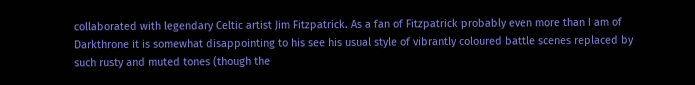collaborated with legendary Celtic artist Jim Fitzpatrick. As a fan of Fitzpatrick probably even more than I am of Darkthrone it is somewhat disappointing to his see his usual style of vibrantly coloured battle scenes replaced by such rusty and muted tones (though the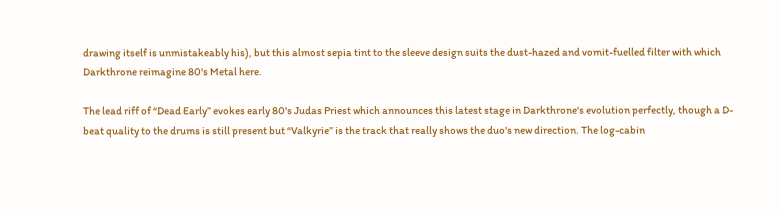drawing itself is unmistakeably his), but this almost sepia tint to the sleeve design suits the dust-hazed and vomit-fuelled filter with which Darkthrone reimagine 80's Metal here.

The lead riff of “Dead Early” evokes early 80's Judas Priest which announces this latest stage in Darkthrone's evolution perfectly, though a D-beat quality to the drums is still present but “Valkyrie” is the track that really shows the duo's new direction. The log-cabin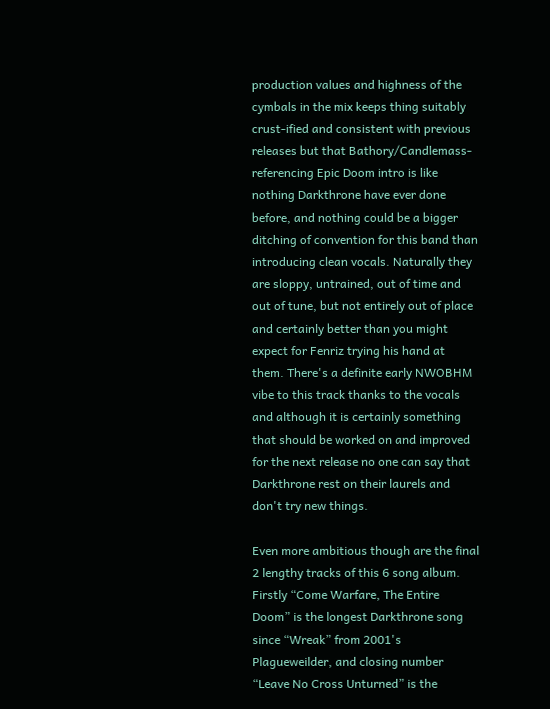production values and highness of the cymbals in the mix keeps thing suitably crust-ified and consistent with previous releases but that Bathory/Candlemass-referencing Epic Doom intro is like nothing Darkthrone have ever done before, and nothing could be a bigger ditching of convention for this band than introducing clean vocals. Naturally they are sloppy, untrained, out of time and out of tune, but not entirely out of place and certainly better than you might expect for Fenriz trying his hand at them. There's a definite early NWOBHM vibe to this track thanks to the vocals and although it is certainly something that should be worked on and improved for the next release no one can say that Darkthrone rest on their laurels and don't try new things.

Even more ambitious though are the final 2 lengthy tracks of this 6 song album. Firstly “Come Warfare, The Entire Doom” is the longest Darkthrone song since “Wreak” from 2001's Plagueweilder, and closing number “Leave No Cross Unturned” is the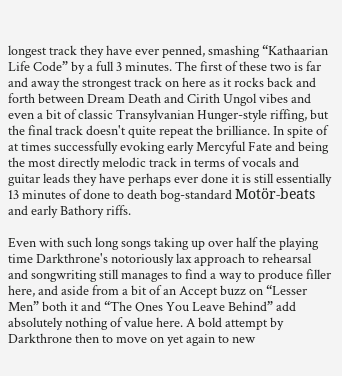longest track they have ever penned, smashing “Kathaarian Life Code” by a full 3 minutes. The first of these two is far and away the strongest track on here as it rocks back and forth between Dream Death and Cirith Ungol vibes and even a bit of classic Transylvanian Hunger-style riffing, but the final track doesn't quite repeat the brilliance. In spite of at times successfully evoking early Mercyful Fate and being the most directly melodic track in terms of vocals and guitar leads they have perhaps ever done it is still essentially 13 minutes of done to death bog-standard Motör-beats and early Bathory riffs.

Even with such long songs taking up over half the playing time Darkthrone's notoriously lax approach to rehearsal and songwriting still manages to find a way to produce filler here, and aside from a bit of an Accept buzz on “Lesser Men” both it and “The Ones You Leave Behind” add absolutely nothing of value here. A bold attempt by Darkthrone then to move on yet again to new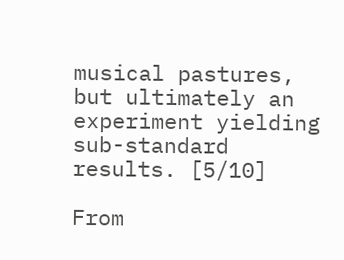musical pastures, but ultimately an experiment yielding sub-standard results. [5/10]

From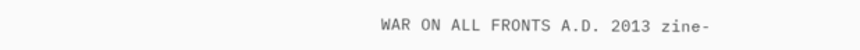WAR ON ALL FRONTS A.D. 2013 zine-